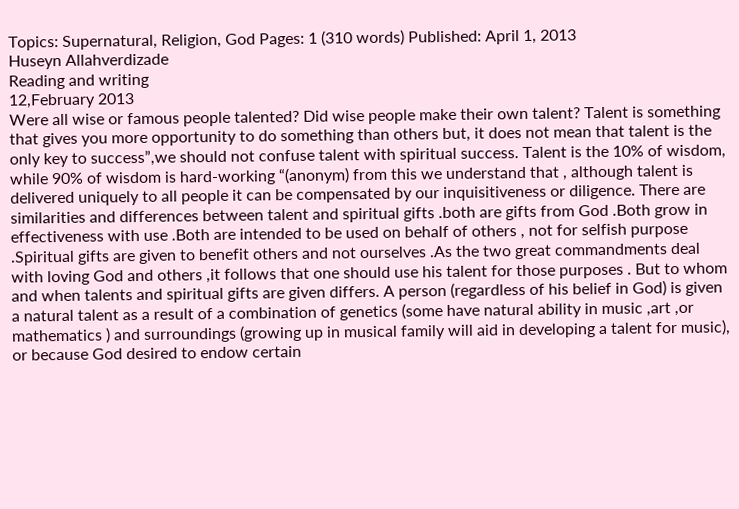Topics: Supernatural, Religion, God Pages: 1 (310 words) Published: April 1, 2013
Huseyn Allahverdizade
Reading and writing
12,February 2013
Were all wise or famous people talented? Did wise people make their own talent? Talent is something that gives you more opportunity to do something than others but, it does not mean that talent is the only key to success”,we should not confuse talent with spiritual success. Talent is the 10% of wisdom, while 90% of wisdom is hard-working “(anonym) from this we understand that , although talent is delivered uniquely to all people it can be compensated by our inquisitiveness or diligence. There are similarities and differences between talent and spiritual gifts .both are gifts from God .Both grow in effectiveness with use .Both are intended to be used on behalf of others , not for selfish purpose .Spiritual gifts are given to benefit others and not ourselves .As the two great commandments deal with loving God and others ,it follows that one should use his talent for those purposes . But to whom and when talents and spiritual gifts are given differs. A person (regardless of his belief in God) is given a natural talent as a result of a combination of genetics (some have natural ability in music ,art ,or mathematics ) and surroundings (growing up in musical family will aid in developing a talent for music), or because God desired to endow certain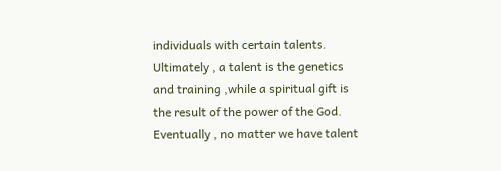individuals with certain talents. Ultimately , a talent is the genetics and training ,while a spiritual gift is the result of the power of the God. Eventually , no matter we have talent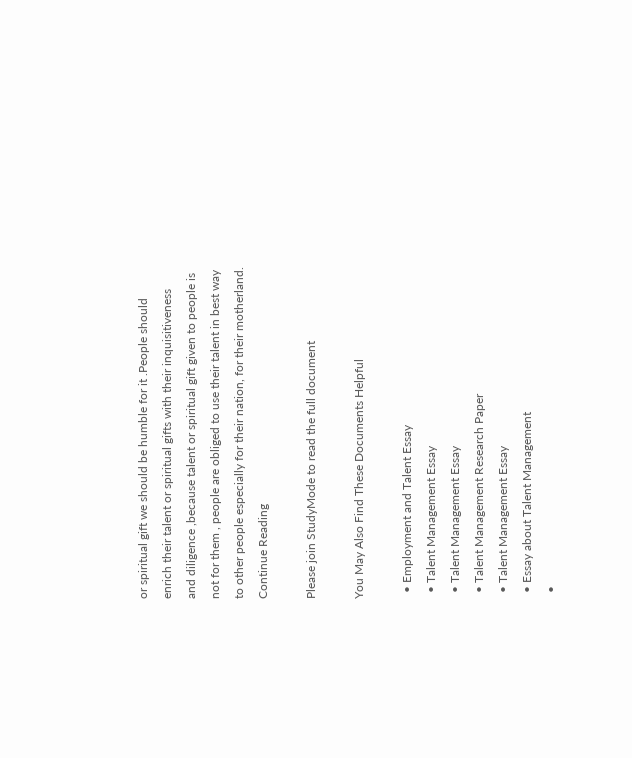or spiritual gift we should be humble for it .People should enrich their talent or spiritual gifts with their inquisitiveness and diligence ,because talent or spiritual gift given to people is not for them , people are obliged to use their talent in best way to other people especially for their nation, for their motherland.
Continue Reading

Please join StudyMode to read the full document

You May Also Find These Documents Helpful

  • Employment and Talent Essay
  • Talent Management Essay
  • Talent Management Essay
  • Talent Management Research Paper
  • Talent Management Essay
  • Essay about Talent Management
  •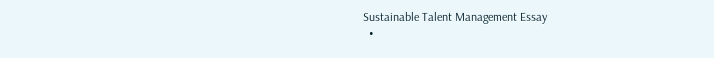Sustainable Talent Management Essay
  •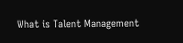What is Talent Management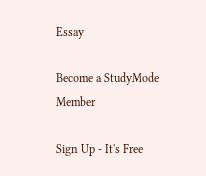Essay

Become a StudyMode Member

Sign Up - It's Free